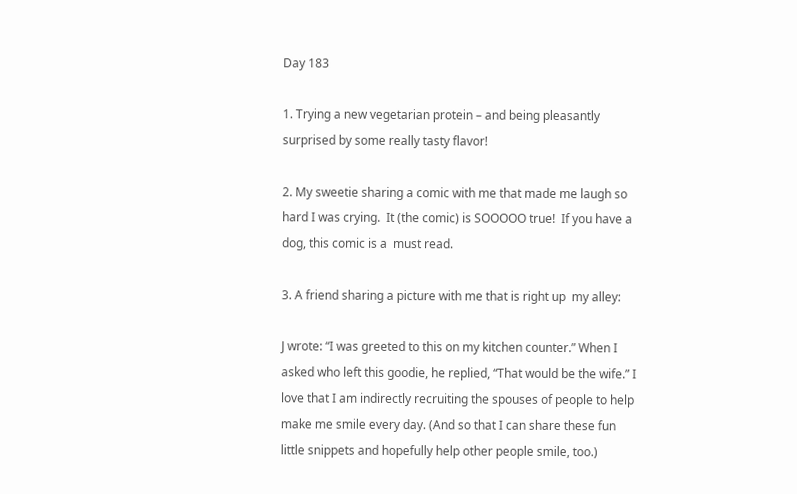Day 183

1. Trying a new vegetarian protein – and being pleasantly surprised by some really tasty flavor!

2. My sweetie sharing a comic with me that made me laugh so hard I was crying.  It (the comic) is SOOOOO true!  If you have a dog, this comic is a  must read.

3. A friend sharing a picture with me that is right up  my alley:

J wrote: “I was greeted to this on my kitchen counter.” When I asked who left this goodie, he replied, “That would be the wife.” I love that I am indirectly recruiting the spouses of people to help make me smile every day. (And so that I can share these fun little snippets and hopefully help other people smile, too.)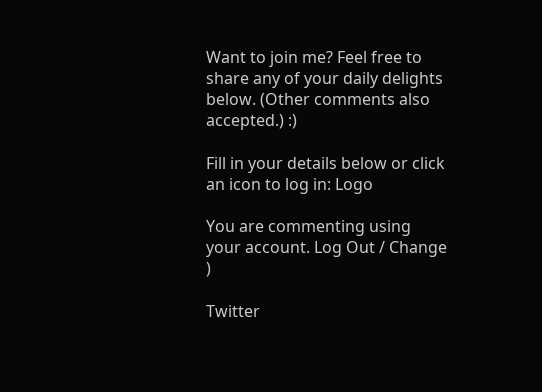Want to join me? Feel free to share any of your daily delights below. (Other comments also accepted.) :)

Fill in your details below or click an icon to log in: Logo

You are commenting using your account. Log Out / Change )

Twitter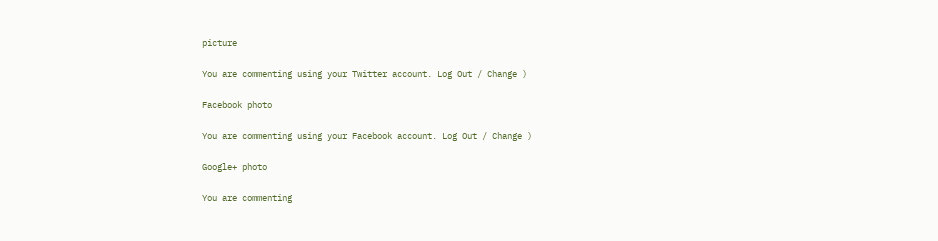picture

You are commenting using your Twitter account. Log Out / Change )

Facebook photo

You are commenting using your Facebook account. Log Out / Change )

Google+ photo

You are commenting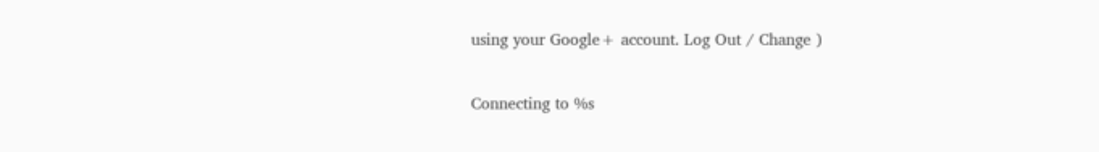using your Google+ account. Log Out / Change )

Connecting to %s